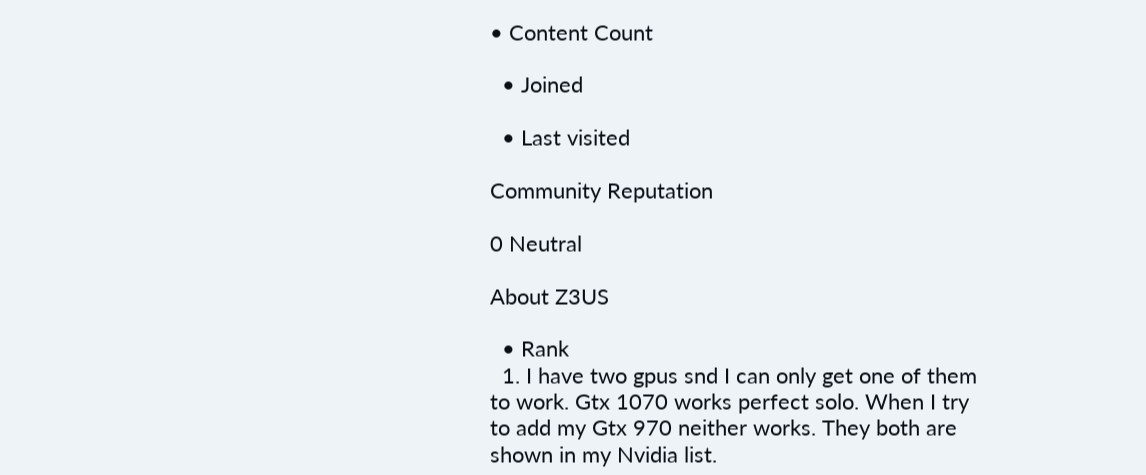• Content Count

  • Joined

  • Last visited

Community Reputation

0 Neutral

About Z3US

  • Rank
  1. I have two gpus snd I can only get one of them to work. Gtx 1070 works perfect solo. When I try to add my Gtx 970 neither works. They both are shown in my Nvidia list.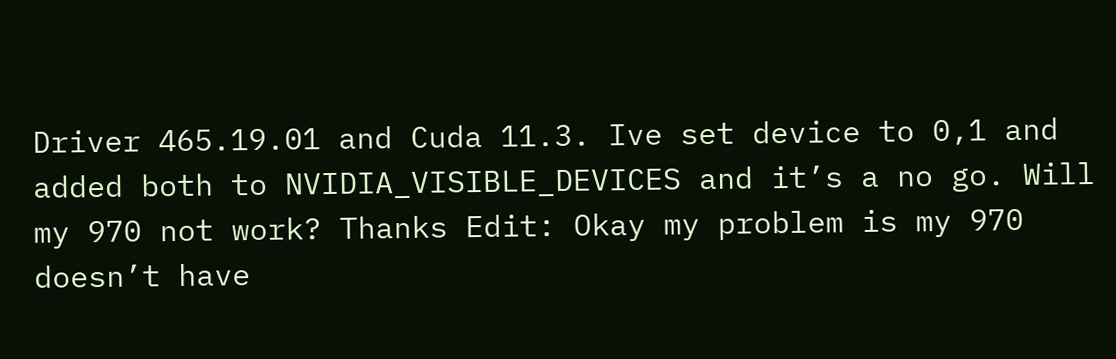Driver 465.19.01 and Cuda 11.3. Ive set device to 0,1 and added both to NVIDIA_VISIBLE_DEVICES and it’s a no go. Will my 970 not work? Thanks Edit: Okay my problem is my 970 doesn’t have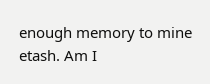enough memory to mine etash. Am I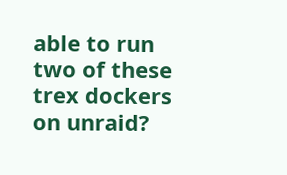able to run two of these trex dockers on unraid?